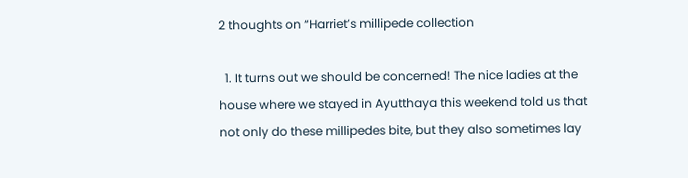2 thoughts on “Harriet’s millipede collection

  1. It turns out we should be concerned! The nice ladies at the house where we stayed in Ayutthaya this weekend told us that not only do these millipedes bite, but they also sometimes lay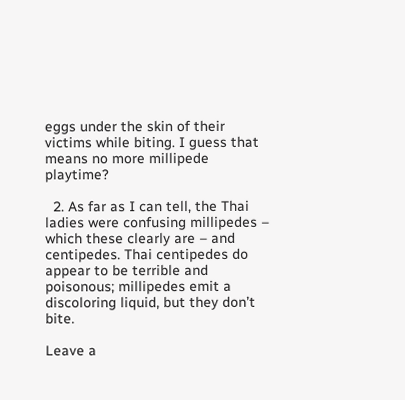eggs under the skin of their victims while biting. I guess that means no more millipede playtime?

  2. As far as I can tell, the Thai ladies were confusing millipedes – which these clearly are – and centipedes. Thai centipedes do appear to be terrible and poisonous; millipedes emit a discoloring liquid, but they don’t bite.

Leave a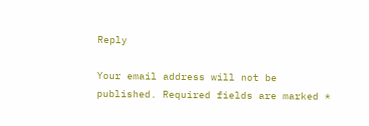Reply

Your email address will not be published. Required fields are marked *